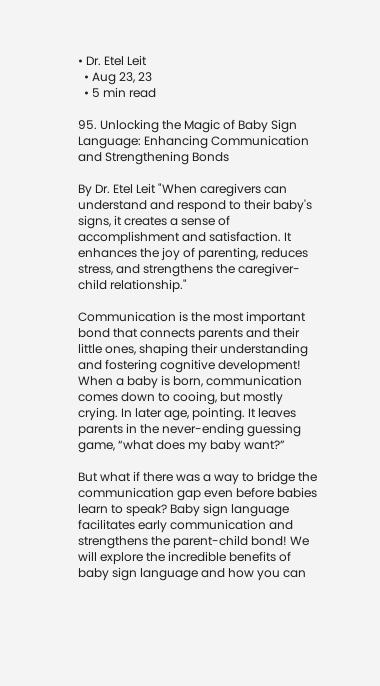• Dr. Etel Leit
  • Aug 23, 23
  • 5 min read

95. Unlocking the Magic of Baby Sign Language: Enhancing Communication and Strengthening Bonds

By Dr. Etel Leit "When caregivers can understand and respond to their baby's signs, it creates a sense of accomplishment and satisfaction. It enhances the joy of parenting, reduces stress, and strengthens the caregiver-child relationship."

Communication is the most important bond that connects parents and their little ones, shaping their understanding and fostering cognitive development! When a baby is born, communication comes down to cooing, but mostly crying. In later age, pointing. It leaves parents in the never-ending guessing game, “what does my baby want?”

But what if there was a way to bridge the communication gap even before babies learn to speak? Baby sign language facilitates early communication and strengthens the parent-child bond! We will explore the incredible benefits of baby sign language and how you can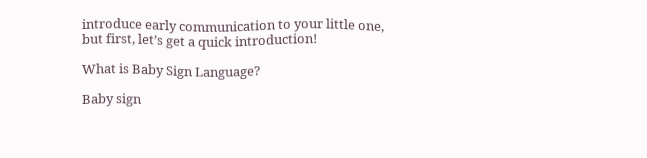introduce early communication to your little one, but first, let’s get a quick introduction!

What is Baby Sign Language?

Baby sign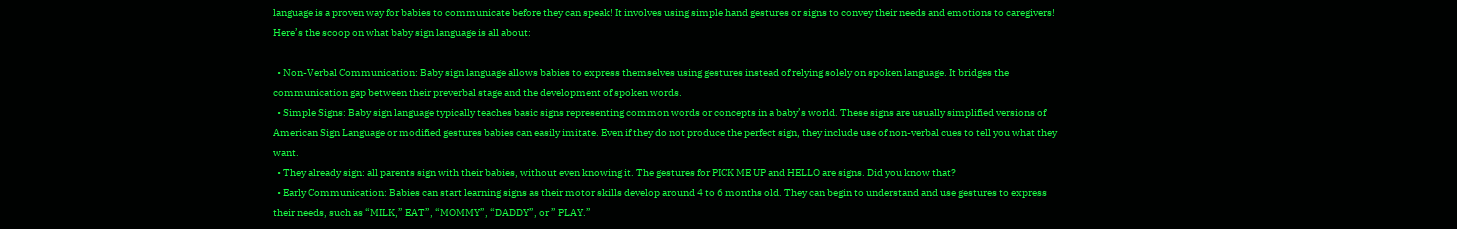language is a proven way for babies to communicate before they can speak! It involves using simple hand gestures or signs to convey their needs and emotions to caregivers! Here’s the scoop on what baby sign language is all about:

  • Non-Verbal Communication: Baby sign language allows babies to express themselves using gestures instead of relying solely on spoken language. It bridges the communication gap between their preverbal stage and the development of spoken words.
  • Simple Signs: Baby sign language typically teaches basic signs representing common words or concepts in a baby’s world. These signs are usually simplified versions of American Sign Language or modified gestures babies can easily imitate. Even if they do not produce the perfect sign, they include use of non-verbal cues to tell you what they want.
  • They already sign: all parents sign with their babies, without even knowing it. The gestures for PICK ME UP and HELLO are signs. Did you know that?
  • Early Communication: Babies can start learning signs as their motor skills develop around 4 to 6 months old. They can begin to understand and use gestures to express their needs, such as “MILK,” EAT”, “MOMMY”, “DADDY”, or ” PLAY.”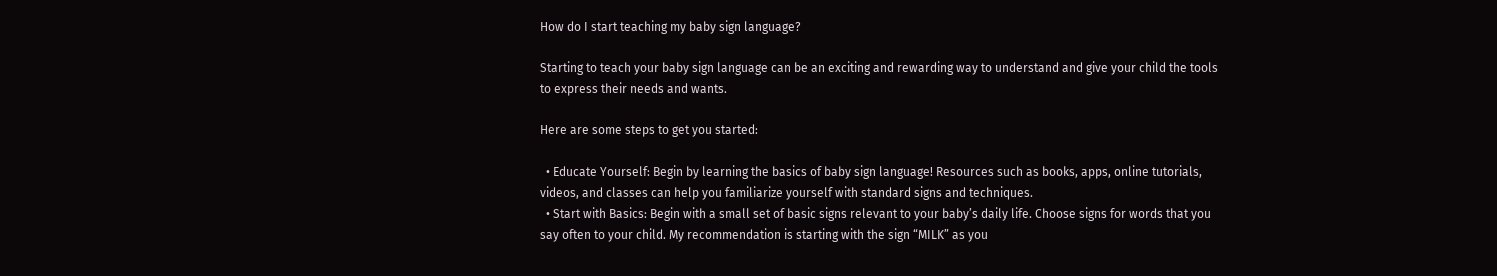How do I start teaching my baby sign language?

Starting to teach your baby sign language can be an exciting and rewarding way to understand and give your child the tools to express their needs and wants.

Here are some steps to get you started:

  • Educate Yourself: Begin by learning the basics of baby sign language! Resources such as books, apps, online tutorials, videos, and classes can help you familiarize yourself with standard signs and techniques.
  • Start with Basics: Begin with a small set of basic signs relevant to your baby’s daily life. Choose signs for words that you say often to your child. My recommendation is starting with the sign “MILK” as you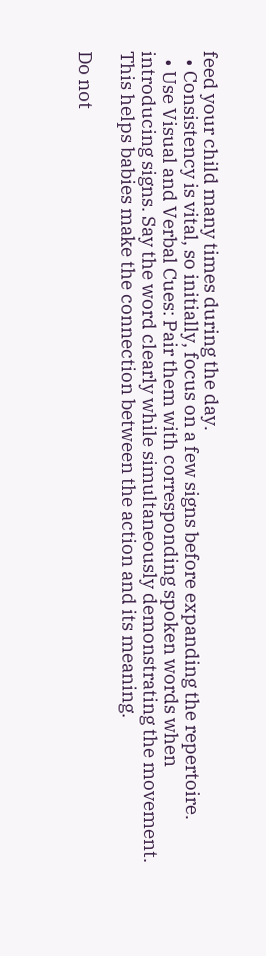feed your child many times during the day.
  • Consistency is vital, so initially, focus on a few signs before expanding the repertoire.
  • Use Visual and Verbal Cues: Pair them with corresponding spoken words when introducing signs. Say the word clearly while simultaneously demonstrating the movement. This helps babies make the connection between the action and its meaning.

Do not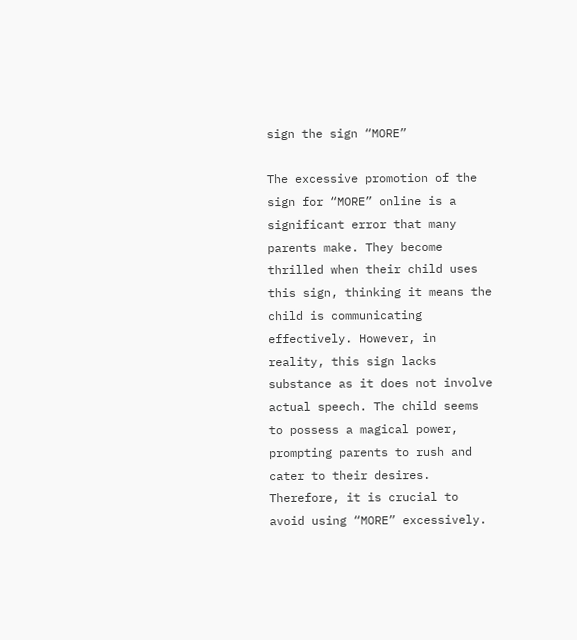sign the sign “MORE”

The excessive promotion of the sign for “MORE” online is a significant error that many parents make. They become thrilled when their child uses this sign, thinking it means the child is communicating effectively. However, in reality, this sign lacks substance as it does not involve actual speech. The child seems to possess a magical power, prompting parents to rush and cater to their desires. Therefore, it is crucial to avoid using “MORE” excessively.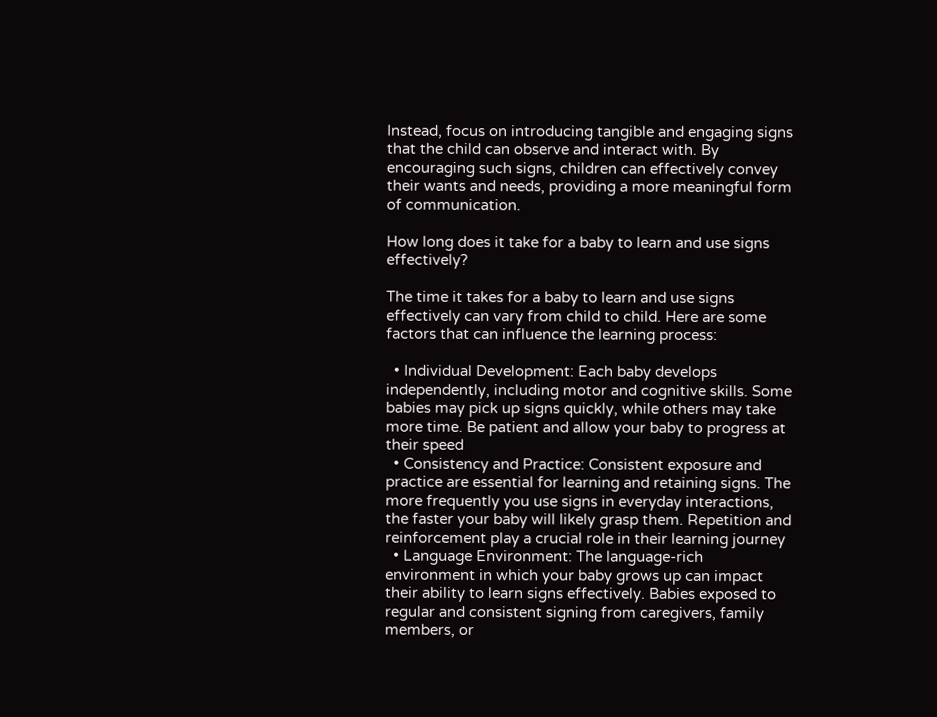Instead, focus on introducing tangible and engaging signs that the child can observe and interact with. By encouraging such signs, children can effectively convey their wants and needs, providing a more meaningful form of communication.

How long does it take for a baby to learn and use signs effectively?

The time it takes for a baby to learn and use signs effectively can vary from child to child. Here are some factors that can influence the learning process:

  • Individual Development: Each baby develops independently, including motor and cognitive skills. Some babies may pick up signs quickly, while others may take more time. Be patient and allow your baby to progress at their speed
  • Consistency and Practice: Consistent exposure and practice are essential for learning and retaining signs. The more frequently you use signs in everyday interactions, the faster your baby will likely grasp them. Repetition and reinforcement play a crucial role in their learning journey
  • Language Environment: The language-rich environment in which your baby grows up can impact their ability to learn signs effectively. Babies exposed to regular and consistent signing from caregivers, family members, or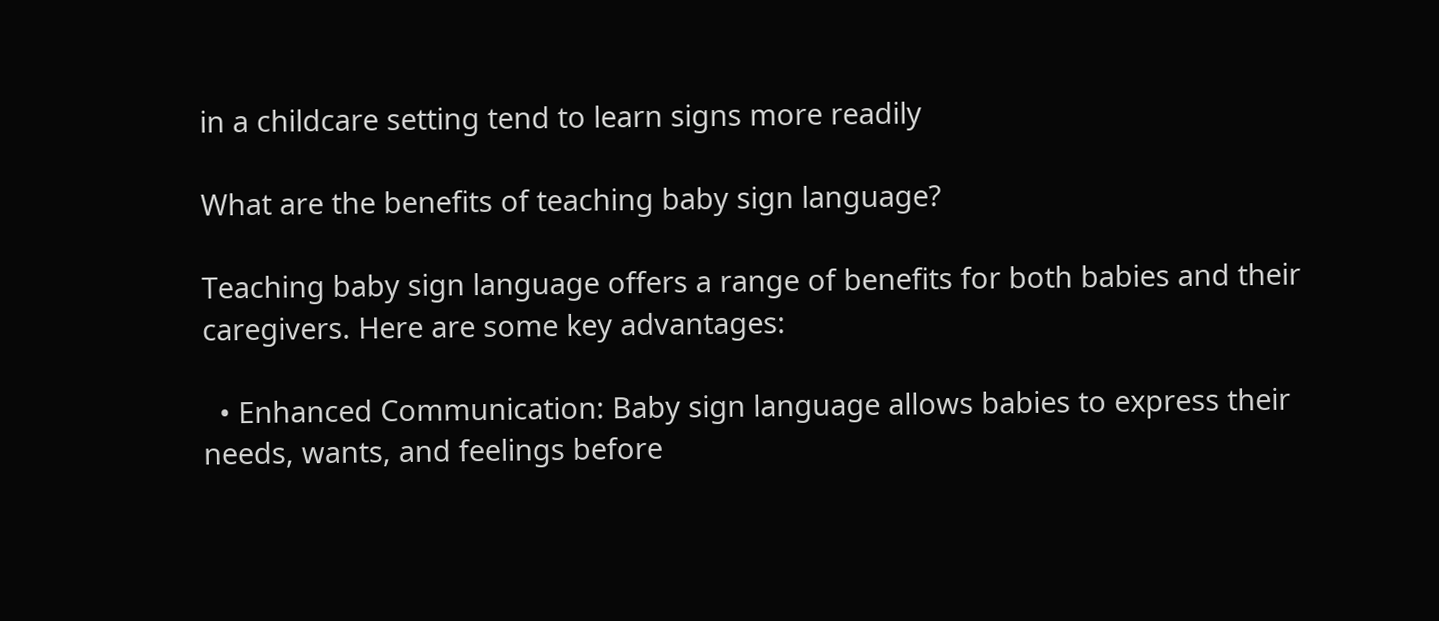in a childcare setting tend to learn signs more readily

What are the benefits of teaching baby sign language?

Teaching baby sign language offers a range of benefits for both babies and their caregivers. Here are some key advantages:

  • Enhanced Communication: Baby sign language allows babies to express their needs, wants, and feelings before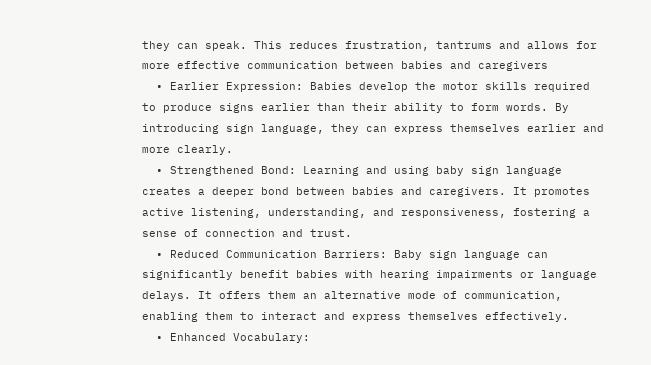they can speak. This reduces frustration, tantrums and allows for more effective communication between babies and caregivers
  • Earlier Expression: Babies develop the motor skills required to produce signs earlier than their ability to form words. By introducing sign language, they can express themselves earlier and more clearly.
  • Strengthened Bond: Learning and using baby sign language creates a deeper bond between babies and caregivers. It promotes active listening, understanding, and responsiveness, fostering a sense of connection and trust.
  • Reduced Communication Barriers: Baby sign language can significantly benefit babies with hearing impairments or language delays. It offers them an alternative mode of communication, enabling them to interact and express themselves effectively.
  • Enhanced Vocabulary: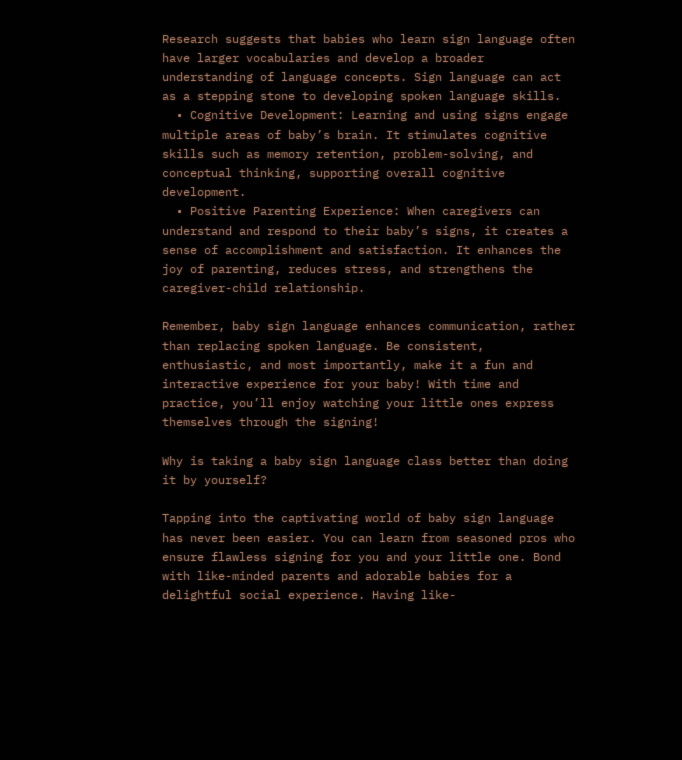Research suggests that babies who learn sign language often have larger vocabularies and develop a broader understanding of language concepts. Sign language can act as a stepping stone to developing spoken language skills.
  • Cognitive Development: Learning and using signs engage multiple areas of baby’s brain. It stimulates cognitive skills such as memory retention, problem-solving, and conceptual thinking, supporting overall cognitive development.
  • Positive Parenting Experience: When caregivers can understand and respond to their baby’s signs, it creates a sense of accomplishment and satisfaction. It enhances the joy of parenting, reduces stress, and strengthens the caregiver-child relationship.

Remember, baby sign language enhances communication, rather than replacing spoken language. Be consistent, enthusiastic, and most importantly, make it a fun and interactive experience for your baby! With time and practice, you’ll enjoy watching your little ones express themselves through the signing!

Why is taking a baby sign language class better than doing it by yourself?

Tapping into the captivating world of baby sign language has never been easier. You can learn from seasoned pros who ensure flawless signing for you and your little one. Bond with like-minded parents and adorable babies for a delightful social experience. Having like-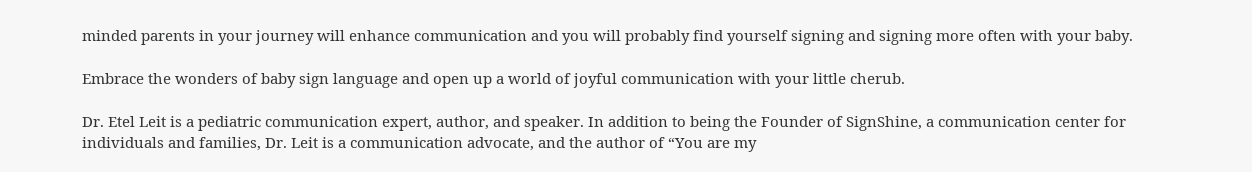minded parents in your journey will enhance communication and you will probably find yourself signing and signing more often with your baby.

Embrace the wonders of baby sign language and open up a world of joyful communication with your little cherub.

Dr. Etel Leit is a pediatric communication expert, author, and speaker. In addition to being the Founder of SignShine, a communication center for individuals and families, Dr. Leit is a communication advocate, and the author of “You are my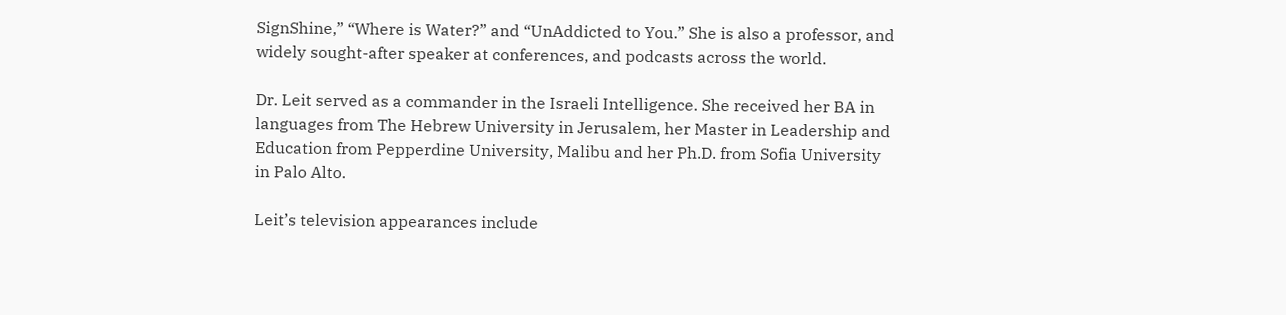SignShine,” “Where is Water?” and “UnAddicted to You.” She is also a professor, and widely sought-after speaker at conferences, and podcasts across the world.

Dr. Leit served as a commander in the Israeli Intelligence. She received her BA in languages from The Hebrew University in Jerusalem, her Master in Leadership and Education from Pepperdine University, Malibu and her Ph.D. from Sofia University in Palo Alto.

Leit’s television appearances include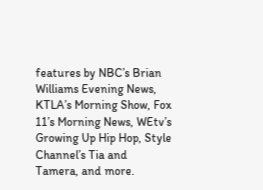features by NBC’s Brian Williams Evening News, KTLA’s Morning Show, Fox 11’s Morning News, WEtv’s Growing Up Hip Hop, Style Channel’s Tia and Tamera, and more.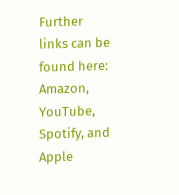Further links can be found here: Amazon, YouTube, Spotify, and Apple